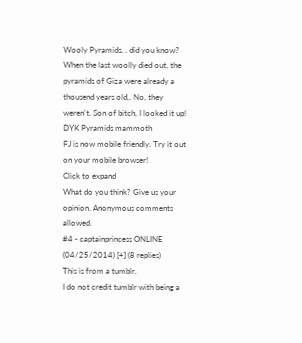Wooly Pyramids. . did you know? When the last woolly died out, the pyramids of Giza were already a thousend years old,. No, they weren't. Son of bitch, I looked it up! DYK Pyramids mammoth
FJ is now mobile friendly. Try it out on your mobile browser!
Click to expand
What do you think? Give us your opinion. Anonymous comments allowed.
#4 - captainprincess ONLINE (04/25/2014) [+] (8 replies)
This is from a tumblr.
I do not credit tumblr with being a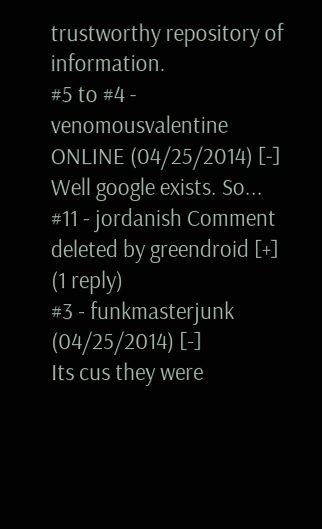trustworthy repository of information.
#5 to #4 - venomousvalentine ONLINE (04/25/2014) [-]
Well google exists. So...
#11 - jordanish Comment deleted by greendroid [+] (1 reply)
#3 - funkmasterjunk (04/25/2014) [-]
Its cus they were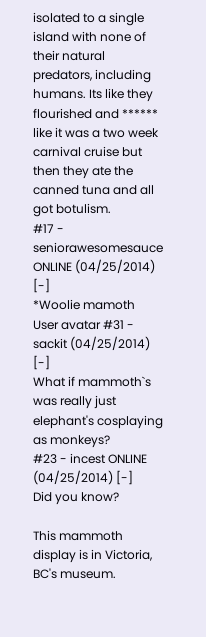isolated to a single island with none of their natural predators, including humans. Its like they flourished and ****** like it was a two week carnival cruise but then they ate the canned tuna and all got botulism.
#17 - seniorawesomesauce ONLINE (04/25/2014) [-]
*Woolie mamoth
User avatar #31 - sackit (04/25/2014) [-]
What if mammoth`s was really just elephant's cosplaying as monkeys?
#23 - incest ONLINE (04/25/2014) [-]
Did you know?

This mammoth display is in Victoria, BC's museum.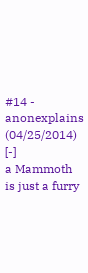#14 - anonexplains (04/25/2014) [-]
a Mammoth is just a furry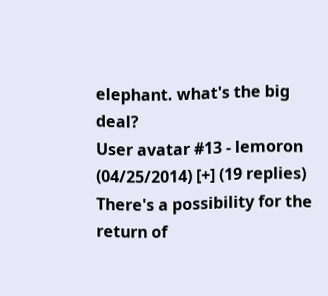elephant. what's the big deal?
User avatar #13 - lemoron (04/25/2014) [+] (19 replies)
There's a possibility for the return of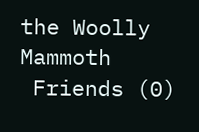the Woolly Mammoth
 Friends (0)